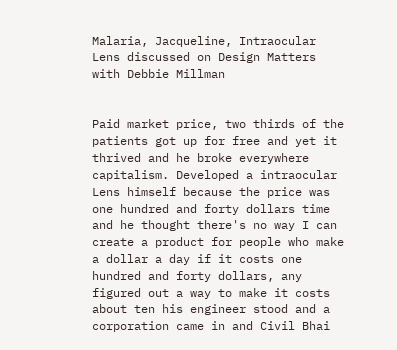Malaria, Jacqueline, Intraocular Lens discussed on Design Matters with Debbie Millman


Paid market price, two thirds of the patients got up for free and yet it thrived and he broke everywhere capitalism. Developed a intraocular Lens himself because the price was one hundred and forty dollars time and he thought there's no way I can create a product for people who make a dollar a day if it costs one hundred and forty dollars, any figured out a way to make it costs about ten his engineer stood and a corporation came in and Civil Bhai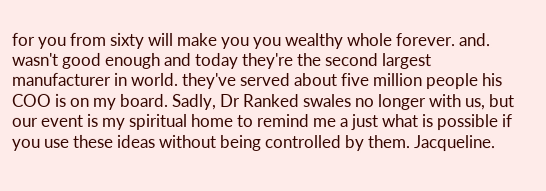for you from sixty will make you you wealthy whole forever. and. wasn't good enough and today they're the second largest manufacturer in world. they've served about five million people his COO is on my board. Sadly, Dr Ranked swales no longer with us, but our event is my spiritual home to remind me a just what is possible if you use these ideas without being controlled by them. Jacqueline.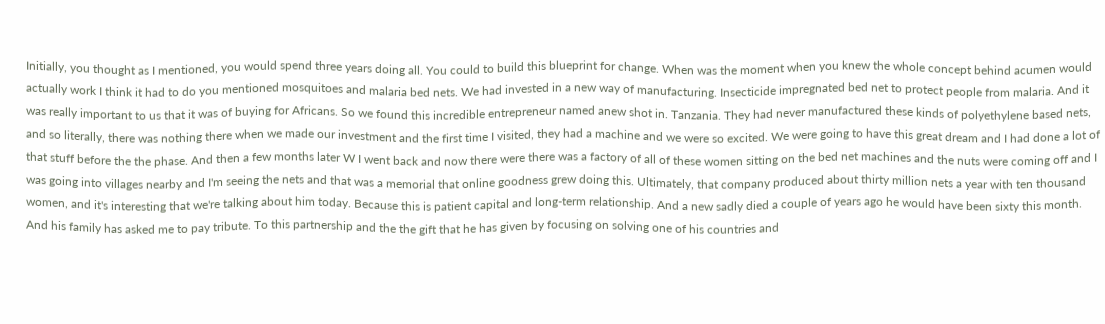Initially, you thought as I mentioned, you would spend three years doing all. You could to build this blueprint for change. When was the moment when you knew the whole concept behind acumen would actually work I think it had to do you mentioned mosquitoes and malaria bed nets. We had invested in a new way of manufacturing. Insecticide impregnated bed net to protect people from malaria. And it was really important to us that it was of buying for Africans. So we found this incredible entrepreneur named anew shot in. Tanzania. They had never manufactured these kinds of polyethylene based nets, and so literally, there was nothing there when we made our investment and the first time I visited, they had a machine and we were so excited. We were going to have this great dream and I had done a lot of that stuff before the the phase. And then a few months later W I went back and now there were there was a factory of all of these women sitting on the bed net machines and the nuts were coming off and I was going into villages nearby and I'm seeing the nets and that was a memorial that online goodness grew doing this. Ultimately, that company produced about thirty million nets a year with ten thousand women, and it's interesting that we're talking about him today. Because this is patient capital and long-term relationship. And a new sadly died a couple of years ago he would have been sixty this month. And his family has asked me to pay tribute. To this partnership and the the gift that he has given by focusing on solving one of his countries and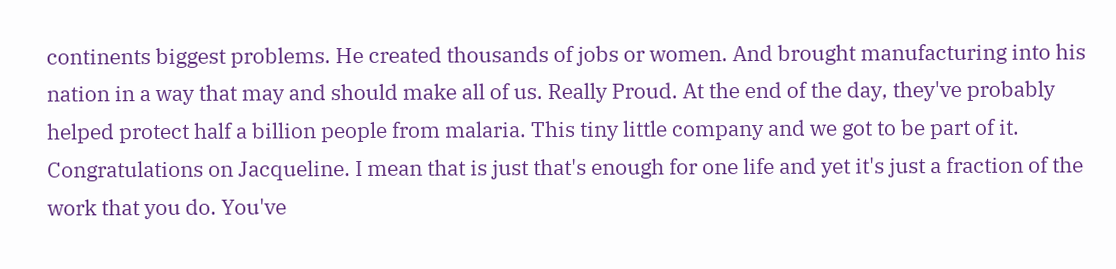continents biggest problems. He created thousands of jobs or women. And brought manufacturing into his nation in a way that may and should make all of us. Really Proud. At the end of the day, they've probably helped protect half a billion people from malaria. This tiny little company and we got to be part of it. Congratulations on Jacqueline. I mean that is just that's enough for one life and yet it's just a fraction of the work that you do. You've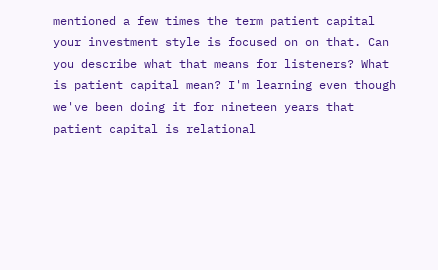mentioned a few times the term patient capital your investment style is focused on on that. Can you describe what that means for listeners? What is patient capital mean? I'm learning even though we've been doing it for nineteen years that patient capital is relational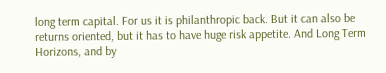long term capital. For us it is philanthropic back. But it can also be returns oriented, but it has to have huge risk appetite. And Long Term Horizons, and by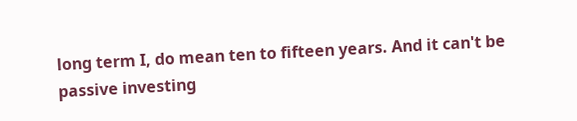long term I, do mean ten to fifteen years. And it can't be passive investing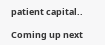patient capital..

Coming up next